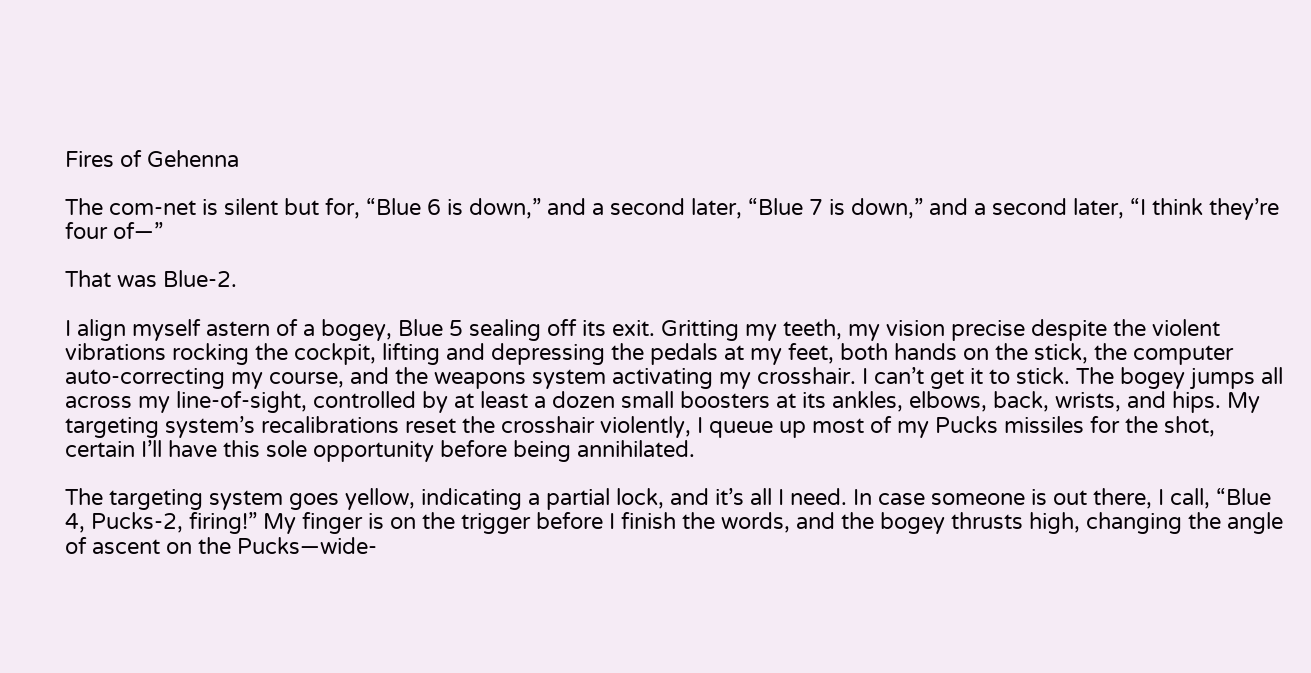Fires of Gehenna

The com-net is silent but for, “Blue 6 is down,” and a second later, “Blue 7 is down,” and a second later, “I think they’re four of—”

That was Blue-2.

I align myself astern of a bogey, Blue 5 sealing off its exit. Gritting my teeth, my vision precise despite the violent vibrations rocking the cockpit, lifting and depressing the pedals at my feet, both hands on the stick, the computer auto-correcting my course, and the weapons system activating my crosshair. I can’t get it to stick. The bogey jumps all across my line-of-sight, controlled by at least a dozen small boosters at its ankles, elbows, back, wrists, and hips. My targeting system’s recalibrations reset the crosshair violently, I queue up most of my Pucks missiles for the shot, certain I’ll have this sole opportunity before being annihilated.

The targeting system goes yellow, indicating a partial lock, and it’s all I need. In case someone is out there, I call, “Blue 4, Pucks-2, firing!” My finger is on the trigger before I finish the words, and the bogey thrusts high, changing the angle of ascent on the Pucks—wide-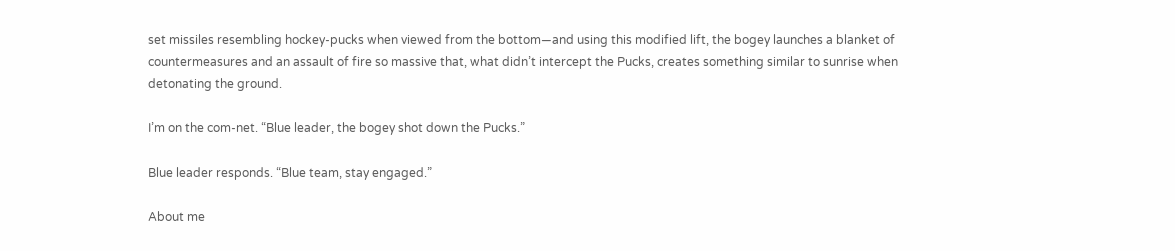set missiles resembling hockey-pucks when viewed from the bottom—and using this modified lift, the bogey launches a blanket of countermeasures and an assault of fire so massive that, what didn’t intercept the Pucks, creates something similar to sunrise when detonating the ground.

I’m on the com-net. “Blue leader, the bogey shot down the Pucks.”

Blue leader responds. “Blue team, stay engaged.”

About me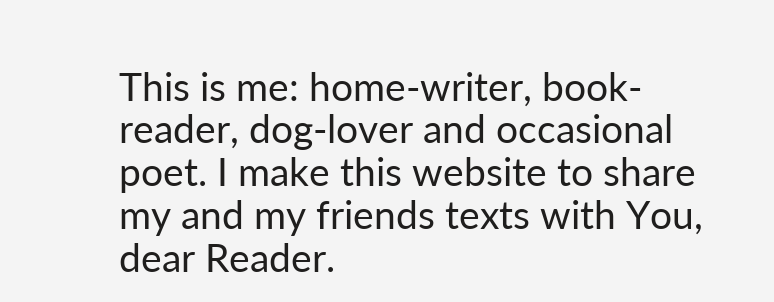This is me: home-writer, book-reader, dog-lover and occasional poet. I make this website to share my and my friends texts with You, dear Reader.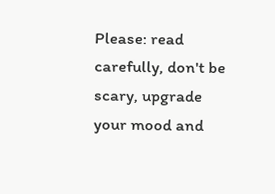Please: read carefully, don't be scary, upgrade your mood and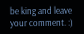be king and leave your comment. :)